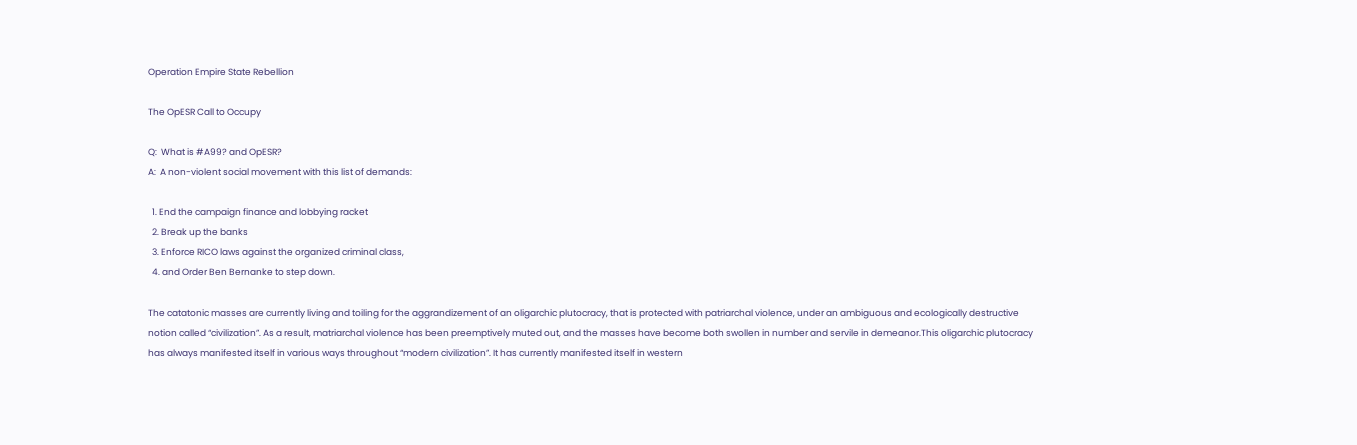Operation Empire State Rebellion

The OpESR Call to Occupy

Q:  What is #A99? and OpESR?
A:  A non-violent social movement with this list of demands:

  1. End the campaign finance and lobbying racket
  2. Break up the banks
  3. Enforce RICO laws against the organized criminal class,
  4. and Order Ben Bernanke to step down.

The catatonic masses are currently living and toiling for the aggrandizement of an oligarchic plutocracy, that is protected with patriarchal violence, under an ambiguous and ecologically destructive notion called “civilization”. As a result, matriarchal violence has been preemptively muted out, and the masses have become both swollen in number and servile in demeanor.This oligarchic plutocracy has always manifested itself in various ways throughout “modern civilization”. It has currently manifested itself in western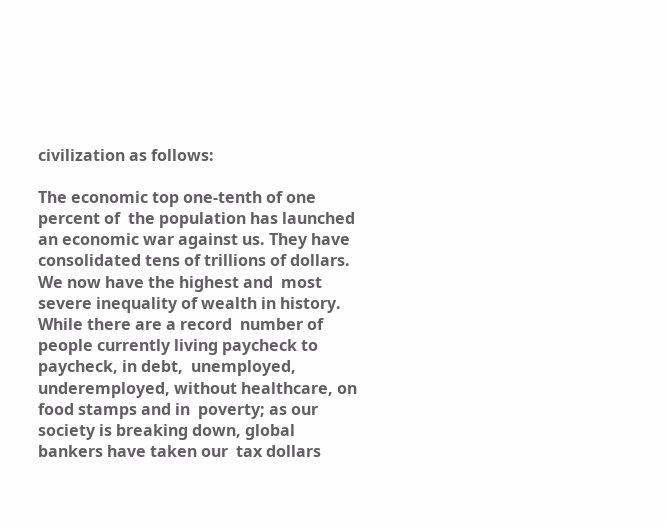civilization as follows:

The economic top one-tenth of one percent of  the population has launched an economic war against us. They have consolidated tens of trillions of dollars. We now have the highest and  most severe inequality of wealth in history. While there are a record  number of people currently living paycheck to paycheck, in debt,  unemployed, underemployed, without healthcare, on food stamps and in  poverty; as our society is breaking down, global bankers have taken our  tax dollars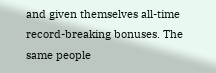and given themselves all-time record-breaking bonuses. The  same people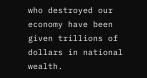who destroyed our economy have been given trillions of  dollars in national wealth.